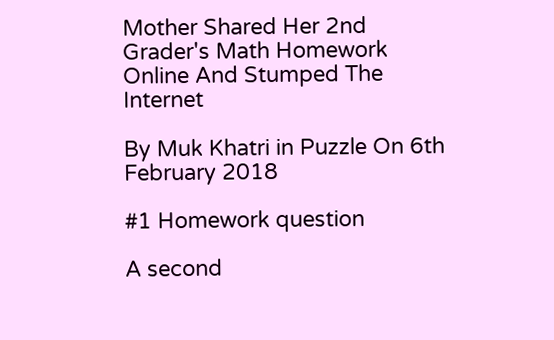Mother Shared Her 2nd Grader's Math Homework Online And Stumped The Internet

By Muk Khatri in Puzzle On 6th February 2018

#1 Homework question

A second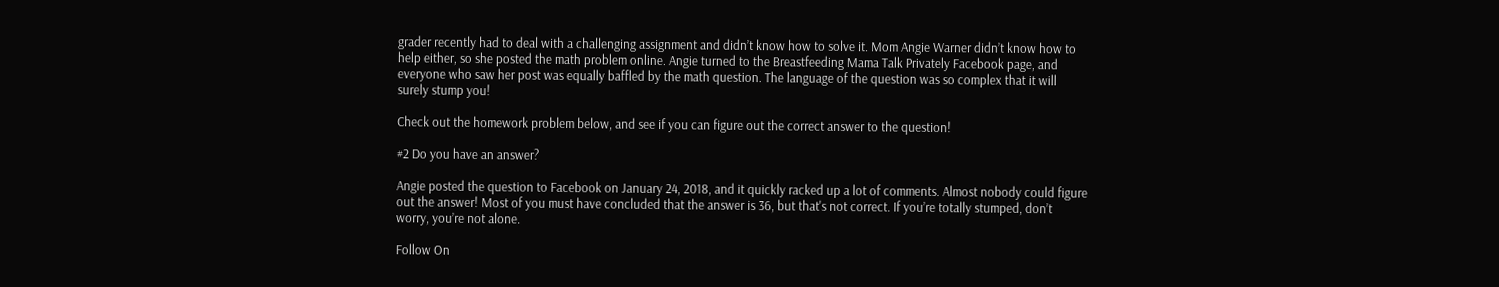grader recently had to deal with a challenging assignment and didn’t know how to solve it. Mom Angie Warner didn’t know how to help either, so she posted the math problem online. Angie turned to the Breastfeeding Mama Talk Privately Facebook page, and everyone who saw her post was equally baffled by the math question. The language of the question was so complex that it will surely stump you!

Check out the homework problem below, and see if you can figure out the correct answer to the question!

#2 Do you have an answer?

Angie posted the question to Facebook on January 24, 2018, and it quickly racked up a lot of comments. Almost nobody could figure out the answer! Most of you must have concluded that the answer is 36, but that's not correct. If you’re totally stumped, don’t worry, you’re not alone.

Follow On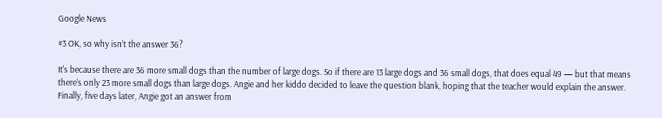Google News

#3 OK, so why isn’t the answer 36?

It's because there are 36 more small dogs than the number of large dogs. So if there are 13 large dogs and 36 small dogs, that does equal 49 — but that means there’s only 23 more small dogs than large dogs. Angie and her kiddo decided to leave the question blank, hoping that the teacher would explain the answer. Finally, five days later, Angie got an answer from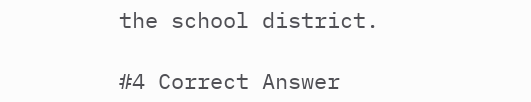the school district.

#4 Correct Answer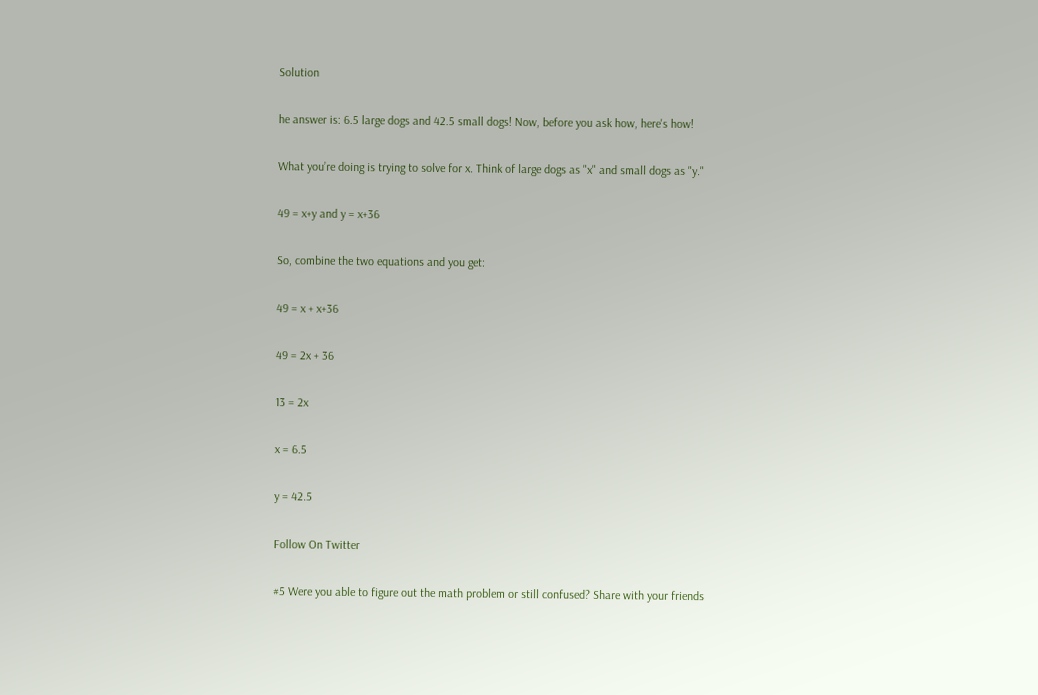Solution

he answer is: 6.5 large dogs and 42.5 small dogs! Now, before you ask how, here's how!

What you’re doing is trying to solve for x. Think of large dogs as "x" and small dogs as "y."

49 = x+y and y = x+36

So, combine the two equations and you get:

49 = x + x+36

49 = 2x + 36

13 = 2x

x = 6.5

y = 42.5

Follow On Twitter

#5 Were you able to figure out the math problem or still confused? Share with your friends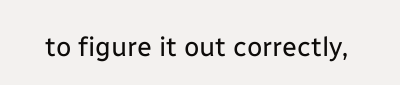to figure it out correctly,